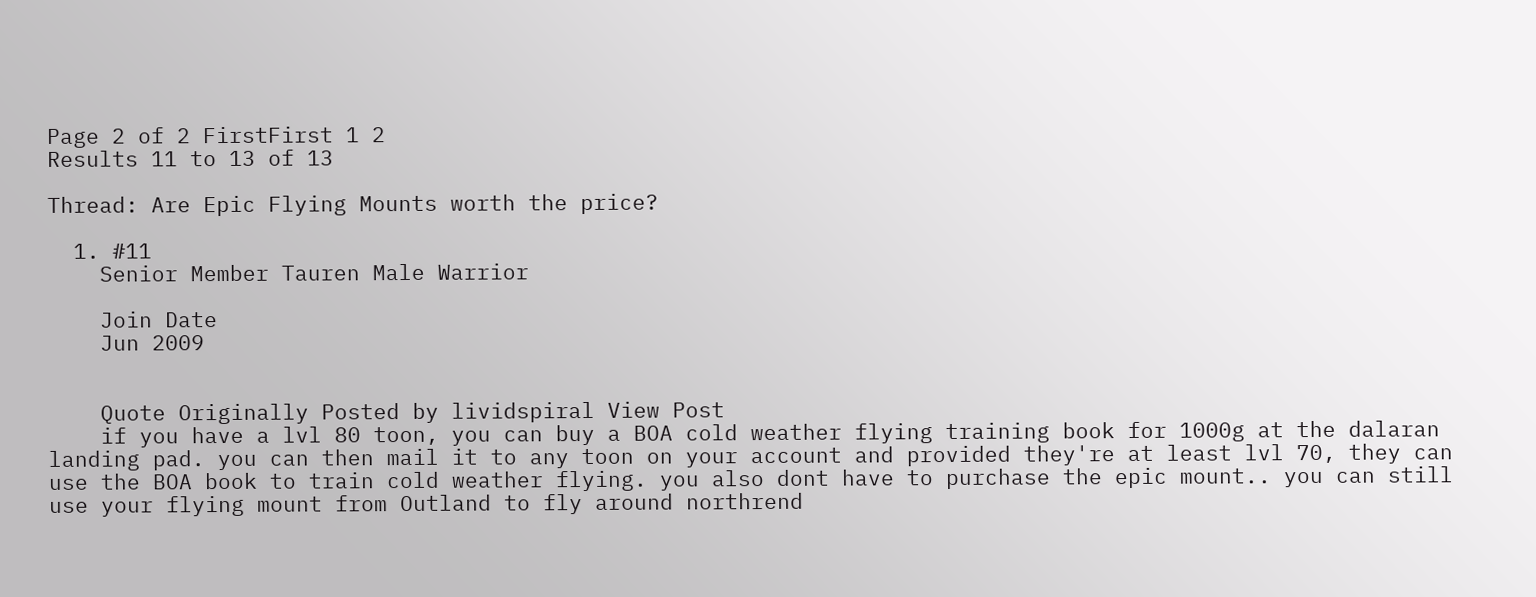Page 2 of 2 FirstFirst 1 2
Results 11 to 13 of 13

Thread: Are Epic Flying Mounts worth the price?

  1. #11
    Senior Member Tauren Male Warrior

    Join Date
    Jun 2009


    Quote Originally Posted by lividspiral View Post
    if you have a lvl 80 toon, you can buy a BOA cold weather flying training book for 1000g at the dalaran landing pad. you can then mail it to any toon on your account and provided they're at least lvl 70, they can use the BOA book to train cold weather flying. you also dont have to purchase the epic mount.. you can still use your flying mount from Outland to fly around northrend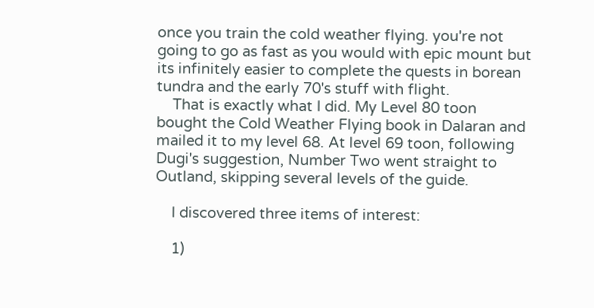once you train the cold weather flying. you're not going to go as fast as you would with epic mount but its infinitely easier to complete the quests in borean tundra and the early 70's stuff with flight.
    That is exactly what I did. My Level 80 toon bought the Cold Weather Flying book in Dalaran and mailed it to my level 68. At level 69 toon, following Dugi's suggestion, Number Two went straight to Outland, skipping several levels of the guide.

    I discovered three items of interest:

    1)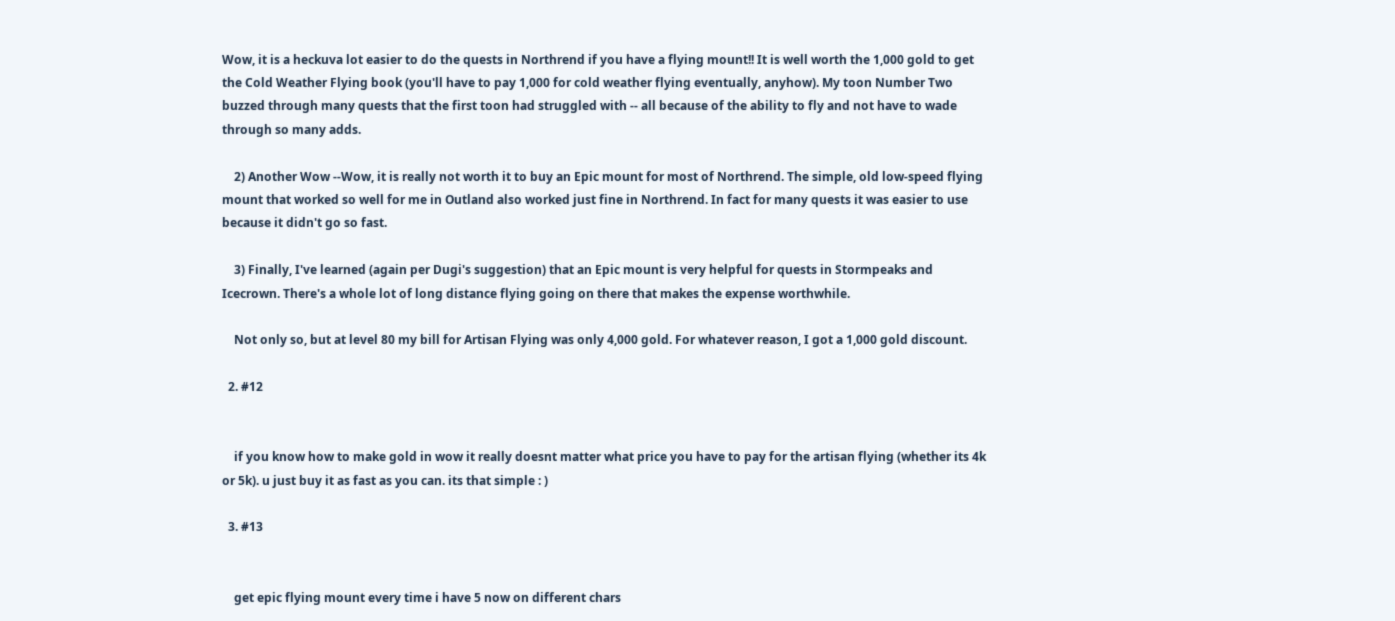Wow, it is a heckuva lot easier to do the quests in Northrend if you have a flying mount!! It is well worth the 1,000 gold to get the Cold Weather Flying book (you'll have to pay 1,000 for cold weather flying eventually, anyhow). My toon Number Two buzzed through many quests that the first toon had struggled with -- all because of the ability to fly and not have to wade through so many adds.

    2) Another Wow --Wow, it is really not worth it to buy an Epic mount for most of Northrend. The simple, old low-speed flying mount that worked so well for me in Outland also worked just fine in Northrend. In fact for many quests it was easier to use because it didn't go so fast.

    3) Finally, I've learned (again per Dugi's suggestion) that an Epic mount is very helpful for quests in Stormpeaks and Icecrown. There's a whole lot of long distance flying going on there that makes the expense worthwhile.

    Not only so, but at level 80 my bill for Artisan Flying was only 4,000 gold. For whatever reason, I got a 1,000 gold discount.

  2. #12


    if you know how to make gold in wow it really doesnt matter what price you have to pay for the artisan flying (whether its 4k or 5k). u just buy it as fast as you can. its that simple : )

  3. #13


    get epic flying mount every time i have 5 now on different chars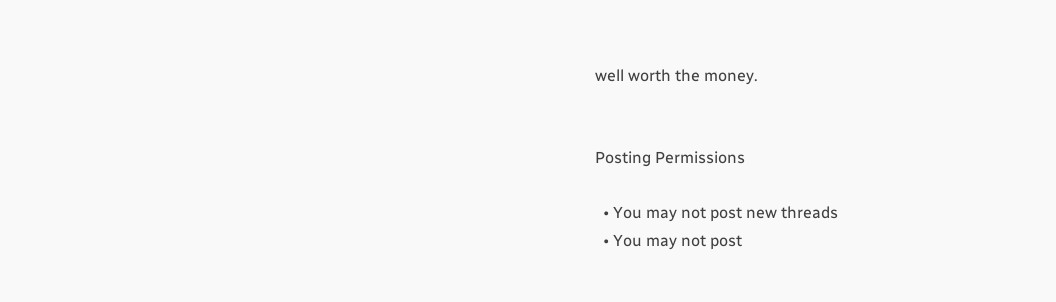well worth the money.


Posting Permissions

  • You may not post new threads
  • You may not post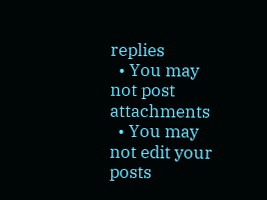replies
  • You may not post attachments
  • You may not edit your posts